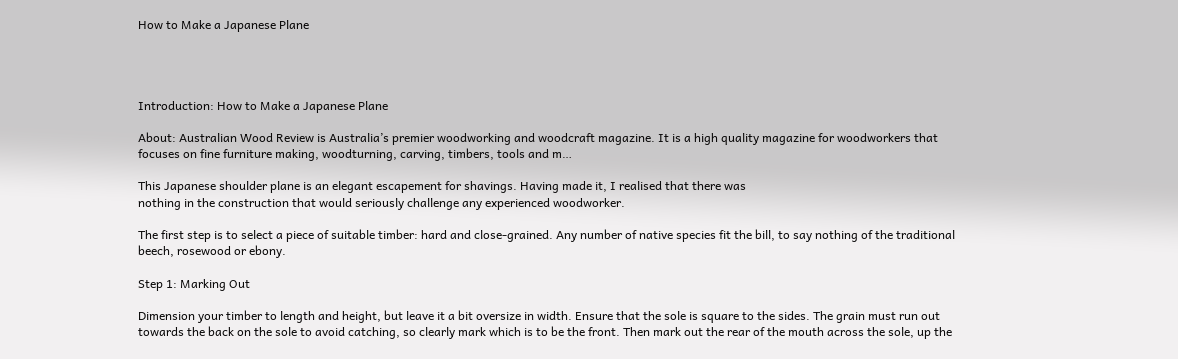How to Make a Japanese Plane




Introduction: How to Make a Japanese Plane

About: Australian Wood Review is Australia’s premier woodworking and woodcraft magazine. It is a high quality magazine for woodworkers that focuses on fine furniture making, woodturning, carving, timbers, tools and m…

This Japanese shoulder plane is an elegant escapement for shavings. Having made it, I realised that there was
nothing in the construction that would seriously challenge any experienced woodworker.

The first step is to select a piece of suitable timber: hard and close-grained. Any number of native species fit the bill, to say nothing of the traditional beech, rosewood or ebony.

Step 1: Marking Out

Dimension your timber to length and height, but leave it a bit oversize in width. Ensure that the sole is square to the sides. The grain must run out towards the back on the sole to avoid catching, so clearly mark which is to be the front. Then mark out the rear of the mouth across the sole, up the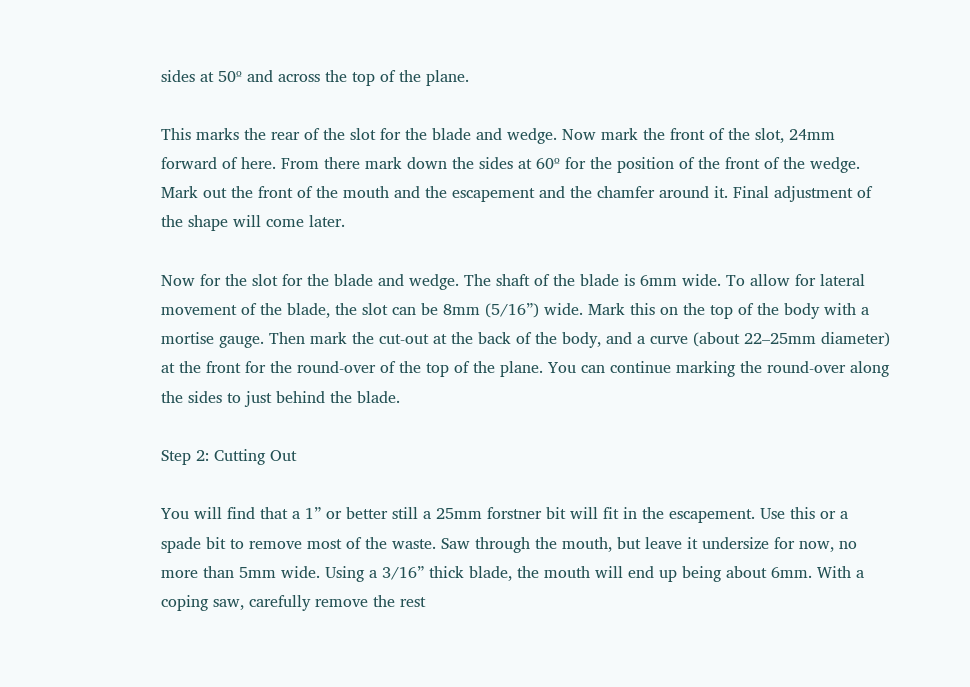sides at 50º and across the top of the plane.

This marks the rear of the slot for the blade and wedge. Now mark the front of the slot, 24mm forward of here. From there mark down the sides at 60º for the position of the front of the wedge. Mark out the front of the mouth and the escapement and the chamfer around it. Final adjustment of the shape will come later.

Now for the slot for the blade and wedge. The shaft of the blade is 6mm wide. To allow for lateral movement of the blade, the slot can be 8mm (5/16”) wide. Mark this on the top of the body with a mortise gauge. Then mark the cut-out at the back of the body, and a curve (about 22–25mm diameter) at the front for the round-over of the top of the plane. You can continue marking the round-over along the sides to just behind the blade.

Step 2: Cutting Out

You will find that a 1” or better still a 25mm forstner bit will fit in the escapement. Use this or a spade bit to remove most of the waste. Saw through the mouth, but leave it undersize for now, no more than 5mm wide. Using a 3/16” thick blade, the mouth will end up being about 6mm. With a coping saw, carefully remove the rest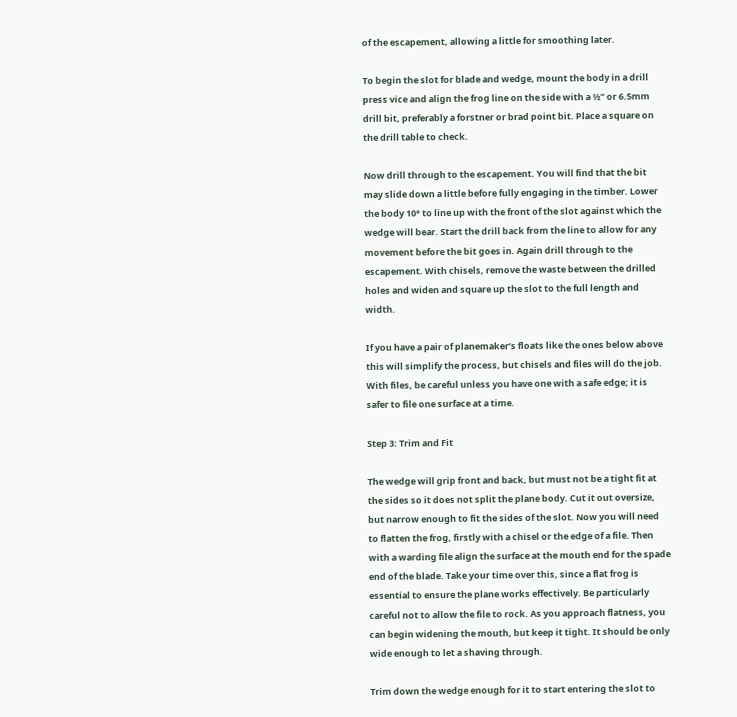of the escapement, allowing a little for smoothing later.

To begin the slot for blade and wedge, mount the body in a drill press vice and align the frog line on the side with a ½” or 6.5mm drill bit, preferably a forstner or brad point bit. Place a square on the drill table to check.

Now drill through to the escapement. You will find that the bit may slide down a little before fully engaging in the timber. Lower the body 10° to line up with the front of the slot against which the wedge will bear. Start the drill back from the line to allow for any movement before the bit goes in. Again drill through to the escapement. With chisels, remove the waste between the drilled holes and widen and square up the slot to the full length and width.

If you have a pair of planemaker’s floats like the ones below above this will simplify the process, but chisels and files will do the job. With files, be careful unless you have one with a safe edge; it is safer to file one surface at a time.

Step 3: Trim and Fit

The wedge will grip front and back, but must not be a tight fit at the sides so it does not split the plane body. Cut it out oversize, but narrow enough to fit the sides of the slot. Now you will need to flatten the frog, firstly with a chisel or the edge of a file. Then with a warding file align the surface at the mouth end for the spade end of the blade. Take your time over this, since a flat frog is essential to ensure the plane works effectively. Be particularly careful not to allow the file to rock. As you approach flatness, you can begin widening the mouth, but keep it tight. It should be only wide enough to let a shaving through.

Trim down the wedge enough for it to start entering the slot to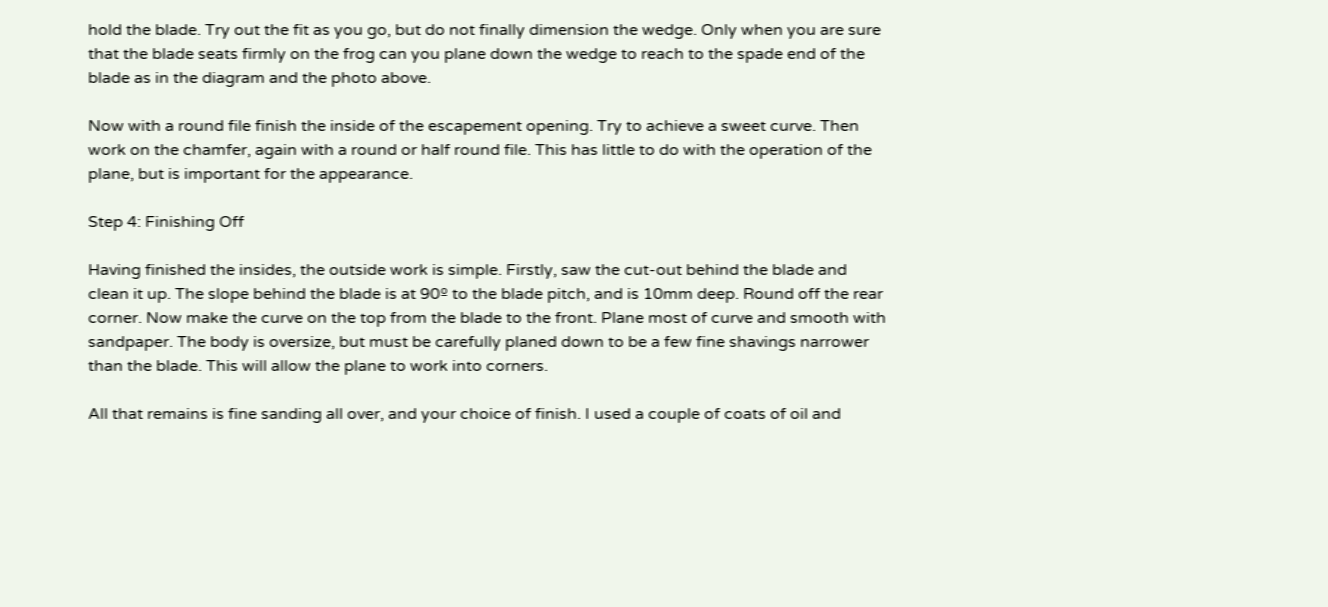hold the blade. Try out the fit as you go, but do not finally dimension the wedge. Only when you are sure that the blade seats firmly on the frog can you plane down the wedge to reach to the spade end of the blade as in the diagram and the photo above.

Now with a round file finish the inside of the escapement opening. Try to achieve a sweet curve. Then work on the chamfer, again with a round or half round file. This has little to do with the operation of the plane, but is important for the appearance.

Step 4: Finishing Off

Having finished the insides, the outside work is simple. Firstly, saw the cut-out behind the blade and clean it up. The slope behind the blade is at 90º to the blade pitch, and is 10mm deep. Round off the rear corner. Now make the curve on the top from the blade to the front. Plane most of curve and smooth with sandpaper. The body is oversize, but must be carefully planed down to be a few fine shavings narrower than the blade. This will allow the plane to work into corners.

All that remains is fine sanding all over, and your choice of finish. I used a couple of coats of oil and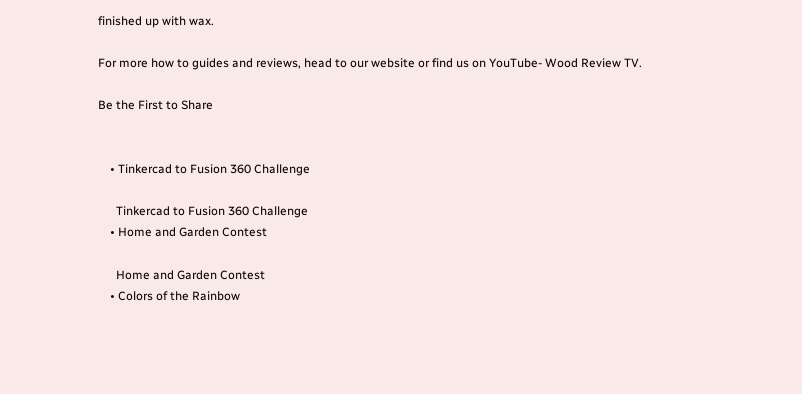finished up with wax.

For more how to guides and reviews, head to our website or find us on YouTube- Wood Review TV.

Be the First to Share


    • Tinkercad to Fusion 360 Challenge

      Tinkercad to Fusion 360 Challenge
    • Home and Garden Contest

      Home and Garden Contest
    • Colors of the Rainbow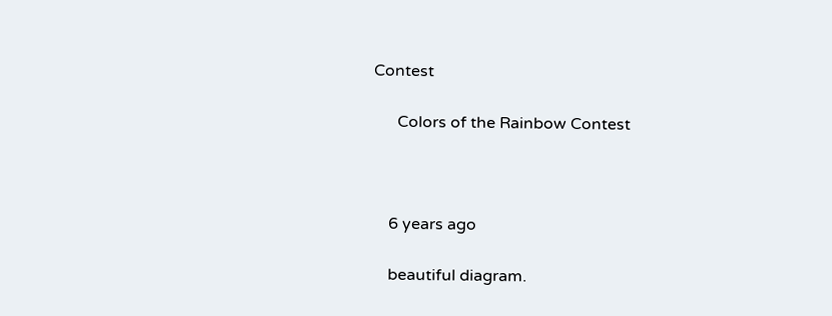Contest

      Colors of the Rainbow Contest



    6 years ago

    beautiful diagram.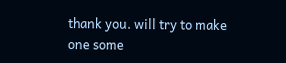thank you. will try to make one some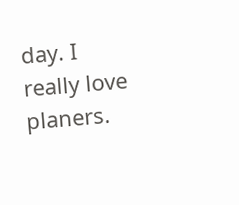day. I really love planers.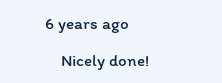6 years ago

    Nicely done!